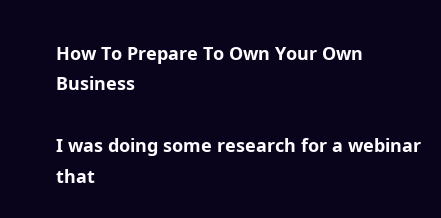How To Prepare To Own Your Own Business

I was doing some research for a webinar that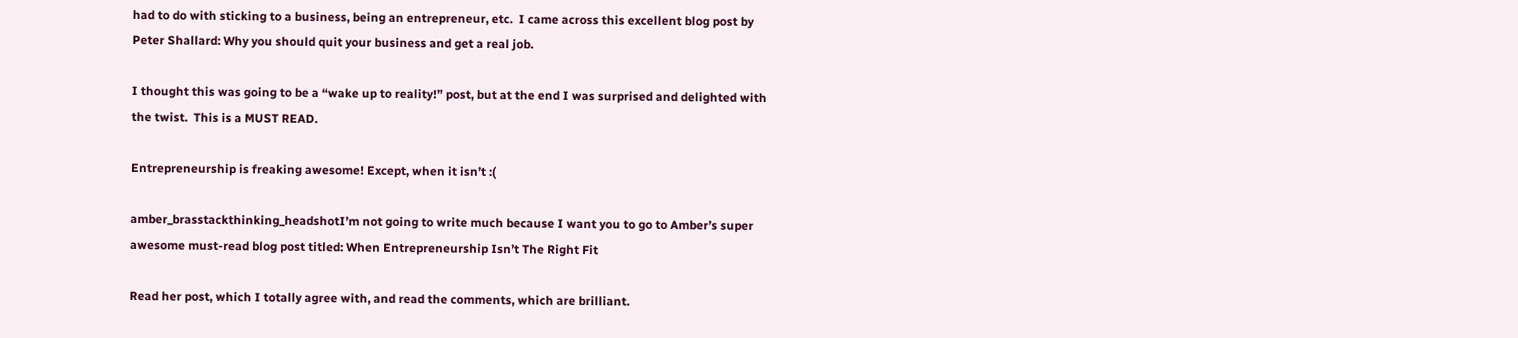had to do with sticking to a business, being an entrepreneur, etc.  I came across this excellent blog post by Peter Shallard: Why you should quit your business and get a real job.

I thought this was going to be a “wake up to reality!” post, but at the end I was surprised and delighted with the twist.  This is a MUST READ.

Entrepreneurship is freaking awesome! Except, when it isn’t :(

amber_brasstackthinking_headshotI’m not going to write much because I want you to go to Amber’s super awesome must-read blog post titled: When Entrepreneurship Isn’t The Right Fit

Read her post, which I totally agree with, and read the comments, which are brilliant.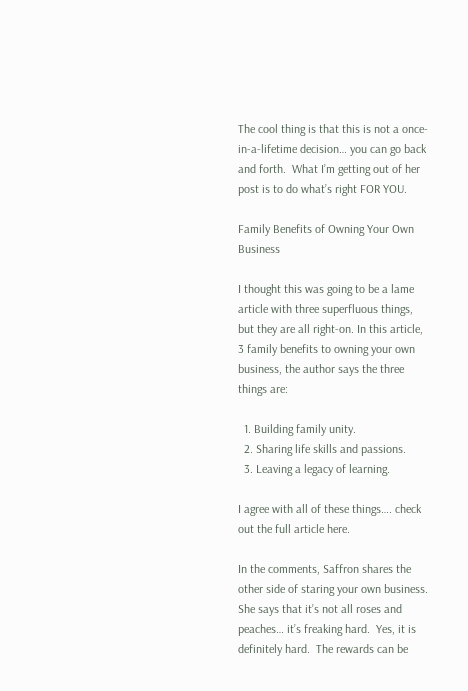The cool thing is that this is not a once-in-a-lifetime decision… you can go back and forth.  What I’m getting out of her post is to do what’s right FOR YOU.

Family Benefits of Owning Your Own Business

I thought this was going to be a lame article with three superfluous things, but they are all right-on. In this article, 3 family benefits to owning your own business, the author says the three things are:

  1. Building family unity.
  2. Sharing life skills and passions.
  3. Leaving a legacy of learning.

I agree with all of these things…. check out the full article here.

In the comments, Saffron shares the other side of staring your own business.  She says that it’s not all roses and peaches… it’s freaking hard.  Yes, it is definitely hard.  The rewards can be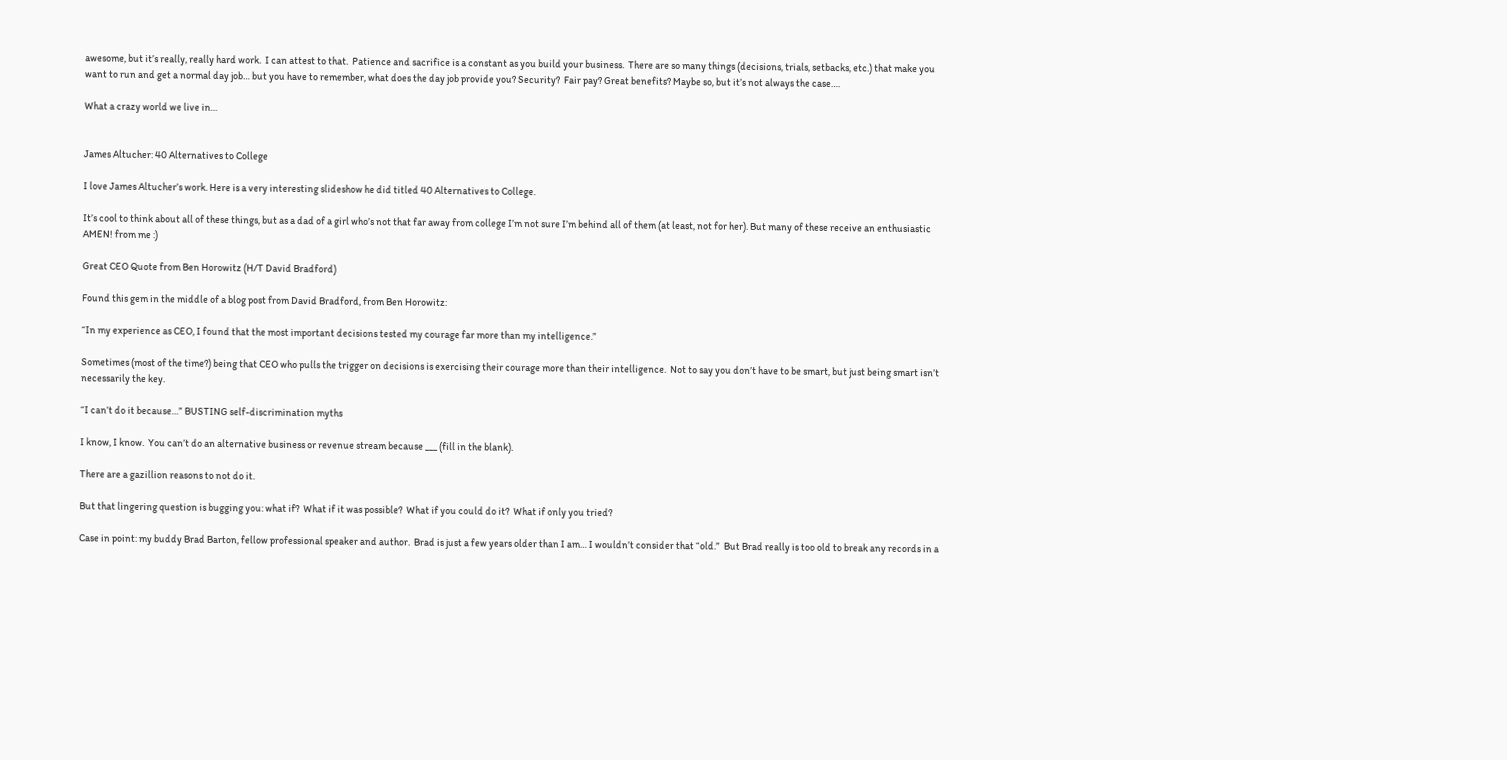awesome, but it’s really, really hard work.  I can attest to that.  Patience and sacrifice is a constant as you build your business.  There are so many things (decisions, trials, setbacks, etc.) that make you want to run and get a normal day job… but you have to remember, what does the day job provide you? Security?  Fair pay? Great benefits? Maybe so, but it’s not always the case….

What a crazy world we live in…


James Altucher: 40 Alternatives to College

I love James Altucher’s work. Here is a very interesting slideshow he did titled 40 Alternatives to College.

It’s cool to think about all of these things, but as a dad of a girl who’s not that far away from college I’m not sure I’m behind all of them (at least, not for her). But many of these receive an enthusiastic AMEN! from me :)

Great CEO Quote from Ben Horowitz (H/T David Bradford)

Found this gem in the middle of a blog post from David Bradford, from Ben Horowitz:

“In my experience as CEO, I found that the most important decisions tested my courage far more than my intelligence.”

Sometimes (most of the time?) being that CEO who pulls the trigger on decisions is exercising their courage more than their intelligence.  Not to say you don’t have to be smart, but just being smart isn’t necessarily the key.

“I can’t do it because…” BUSTING self-discrimination myths

I know, I know.  You can’t do an alternative business or revenue stream because ___ (fill in the blank).

There are a gazillion reasons to not do it.

But that lingering question is bugging you: what if?  What if it was possible?  What if you could do it?  What if only you tried?

Case in point: my buddy Brad Barton, fellow professional speaker and author.  Brad is just a few years older than I am… I wouldn’t consider that “old.”  But Brad really is too old to break any records in a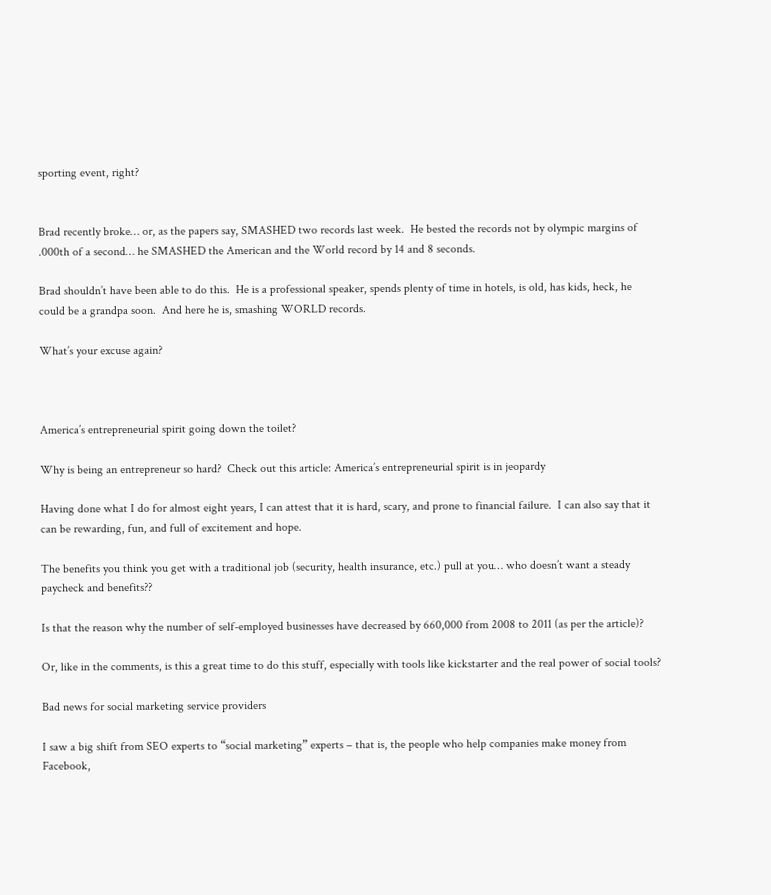sporting event, right?


Brad recently broke… or, as the papers say, SMASHED two records last week.  He bested the records not by olympic margins of .000th of a second… he SMASHED the American and the World record by 14 and 8 seconds.

Brad shouldn’t have been able to do this.  He is a professional speaker, spends plenty of time in hotels, is old, has kids, heck, he could be a grandpa soon.  And here he is, smashing WORLD records.

What’s your excuse again?



America’s entrepreneurial spirit going down the toilet?

Why is being an entrepreneur so hard?  Check out this article: America’s entrepreneurial spirit is in jeopardy

Having done what I do for almost eight years, I can attest that it is hard, scary, and prone to financial failure.  I can also say that it can be rewarding, fun, and full of excitement and hope.

The benefits you think you get with a traditional job (security, health insurance, etc.) pull at you… who doesn’t want a steady paycheck and benefits??

Is that the reason why the number of self-employed businesses have decreased by 660,000 from 2008 to 2011 (as per the article)?

Or, like in the comments, is this a great time to do this stuff, especially with tools like kickstarter and the real power of social tools?

Bad news for social marketing service providers

I saw a big shift from SEO experts to “social marketing” experts – that is, the people who help companies make money from Facebook,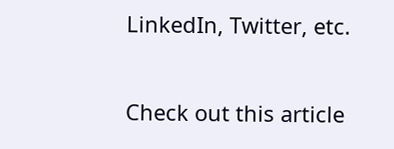LinkedIn, Twitter, etc.

Check out this article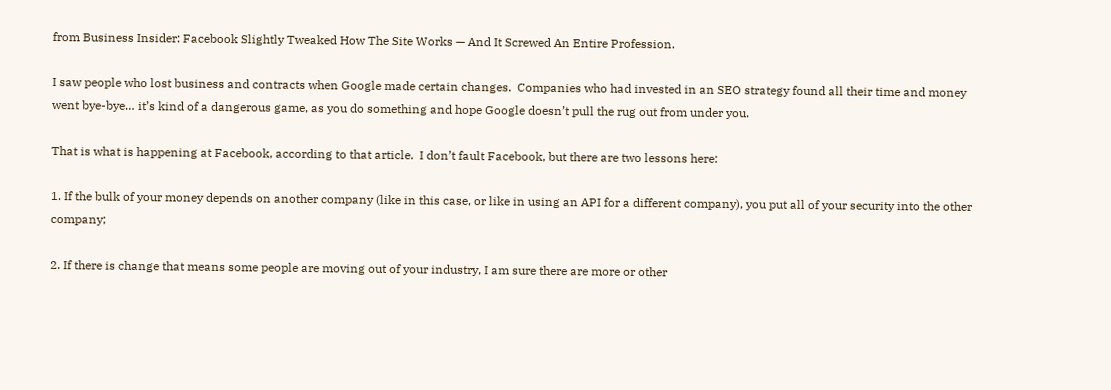from Business Insider: Facebook Slightly Tweaked How The Site Works — And It Screwed An Entire Profession.

I saw people who lost business and contracts when Google made certain changes.  Companies who had invested in an SEO strategy found all their time and money went bye-bye… it’s kind of a dangerous game, as you do something and hope Google doesn’t pull the rug out from under you.

That is what is happening at Facebook, according to that article.  I don’t fault Facebook, but there are two lessons here:

1. If the bulk of your money depends on another company (like in this case, or like in using an API for a different company), you put all of your security into the other company;

2. If there is change that means some people are moving out of your industry, I am sure there are more or other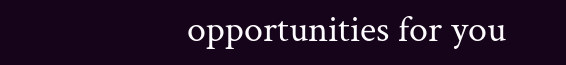opportunities for you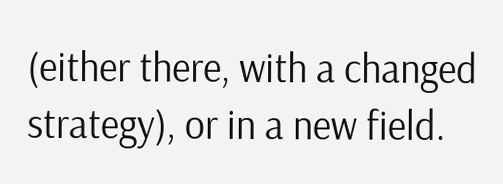(either there, with a changed strategy), or in a new field.